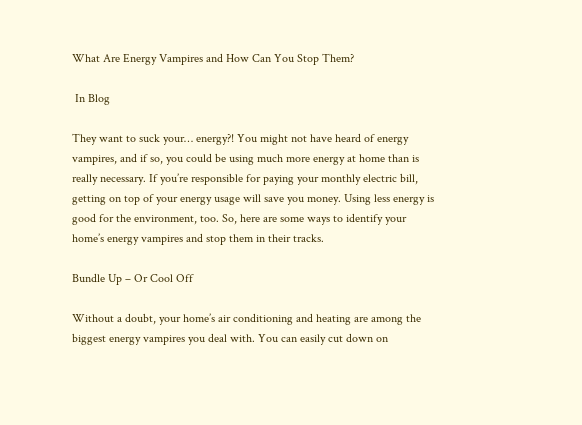What Are Energy Vampires and How Can You Stop Them?

 In Blog

They want to suck your… energy?! You might not have heard of energy vampires, and if so, you could be using much more energy at home than is really necessary. If you’re responsible for paying your monthly electric bill, getting on top of your energy usage will save you money. Using less energy is good for the environment, too. So, here are some ways to identify your home’s energy vampires and stop them in their tracks.

Bundle Up – Or Cool Off

Without a doubt, your home’s air conditioning and heating are among the biggest energy vampires you deal with. You can easily cut down on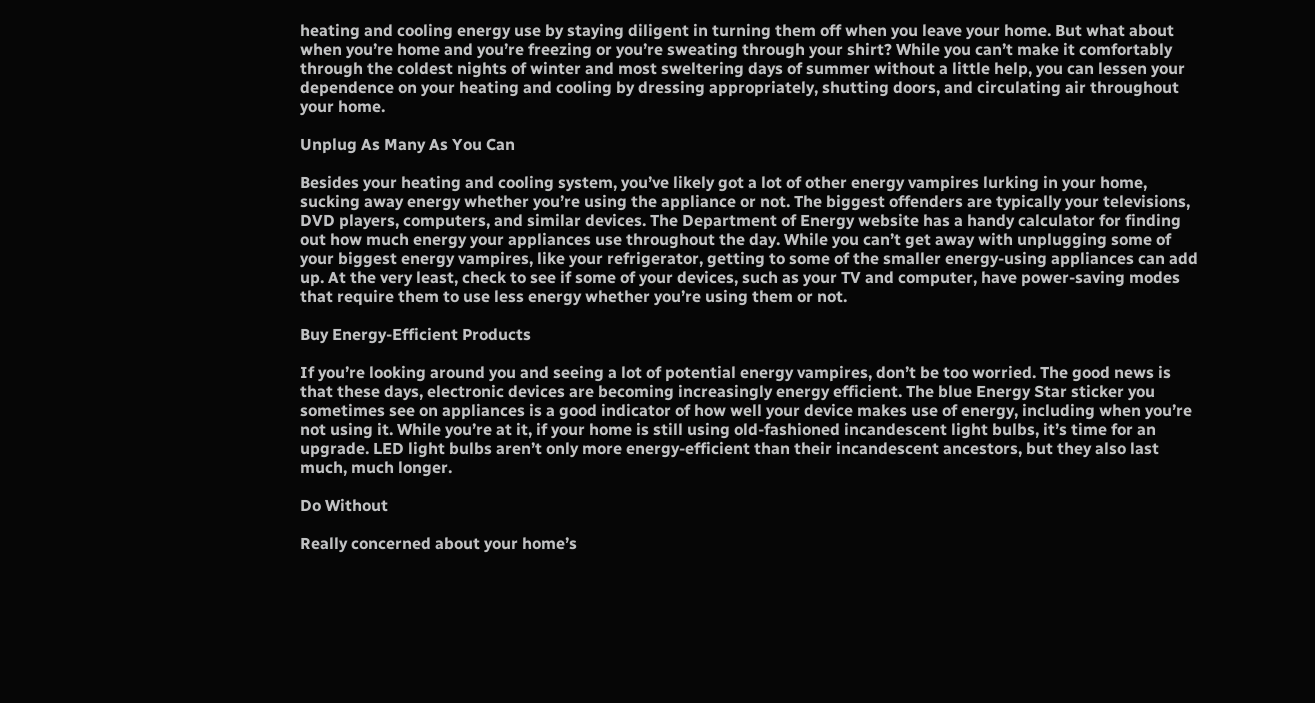heating and cooling energy use by staying diligent in turning them off when you leave your home. But what about when you’re home and you’re freezing or you’re sweating through your shirt? While you can’t make it comfortably through the coldest nights of winter and most sweltering days of summer without a little help, you can lessen your dependence on your heating and cooling by dressing appropriately, shutting doors, and circulating air throughout your home.

Unplug As Many As You Can

Besides your heating and cooling system, you’ve likely got a lot of other energy vampires lurking in your home, sucking away energy whether you’re using the appliance or not. The biggest offenders are typically your televisions, DVD players, computers, and similar devices. The Department of Energy website has a handy calculator for finding out how much energy your appliances use throughout the day. While you can’t get away with unplugging some of your biggest energy vampires, like your refrigerator, getting to some of the smaller energy-using appliances can add up. At the very least, check to see if some of your devices, such as your TV and computer, have power-saving modes that require them to use less energy whether you’re using them or not.

Buy Energy-Efficient Products

If you’re looking around you and seeing a lot of potential energy vampires, don’t be too worried. The good news is that these days, electronic devices are becoming increasingly energy efficient. The blue Energy Star sticker you sometimes see on appliances is a good indicator of how well your device makes use of energy, including when you’re not using it. While you’re at it, if your home is still using old-fashioned incandescent light bulbs, it’s time for an upgrade. LED light bulbs aren’t only more energy-efficient than their incandescent ancestors, but they also last much, much longer.

Do Without

Really concerned about your home’s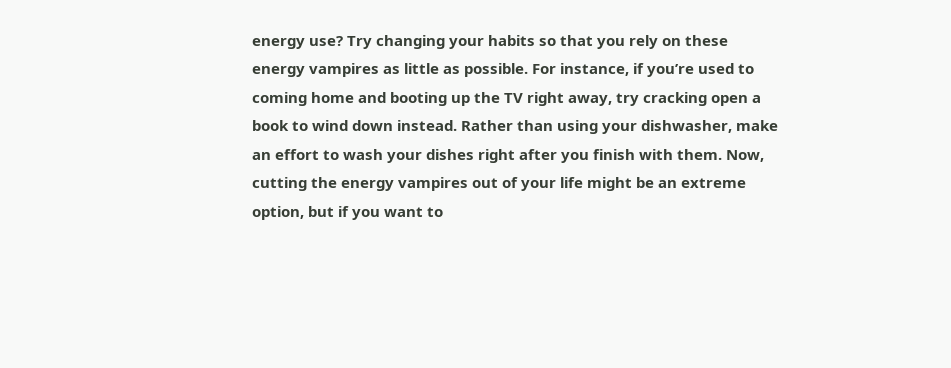energy use? Try changing your habits so that you rely on these energy vampires as little as possible. For instance, if you’re used to coming home and booting up the TV right away, try cracking open a book to wind down instead. Rather than using your dishwasher, make an effort to wash your dishes right after you finish with them. Now, cutting the energy vampires out of your life might be an extreme option, but if you want to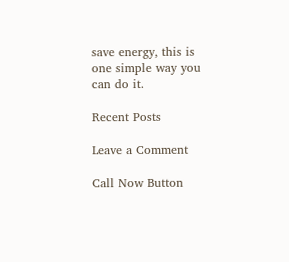save energy, this is one simple way you can do it.

Recent Posts

Leave a Comment

Call Now Button